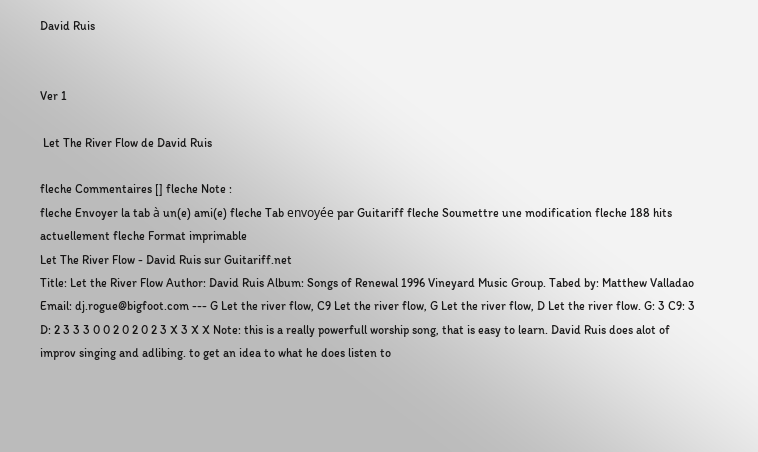David Ruis


Ver 1

 Let The River Flow de David Ruis

fleche Commentaires [] fleche Note :
fleche Envoyer la tab à un(e) ami(e) fleche Tab envoyée par Guitariff fleche Soumettre une modification fleche 188 hits actuellement fleche Format imprimable
Let The River Flow - David Ruis sur Guitariff.net
Title: Let the River Flow Author: David Ruis Album: Songs of Renewal 1996 Vineyard Music Group. Tabed by: Matthew Valladao Email: dj.rogue@bigfoot.com --- G Let the river flow, C9 Let the river flow, G Let the river flow, D Let the river flow. G: 3 C9: 3 D: 2 3 3 3 0 0 2 0 2 0 2 3 X 3 X X Note: this is a really powerfull worship song, that is easy to learn. David Ruis does alot of improv singing and adlibing. to get an idea to what he does listen to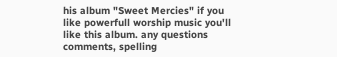his album "Sweet Mercies" if you like powerfull worship music you'll like this album. any questions comments, spelling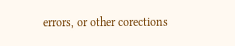errors, or other corections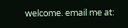welcome. email me at: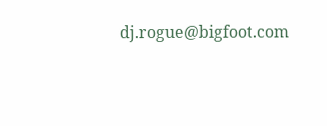dj.rogue@bigfoot.com